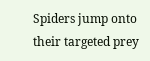Spiders jump onto their targeted prey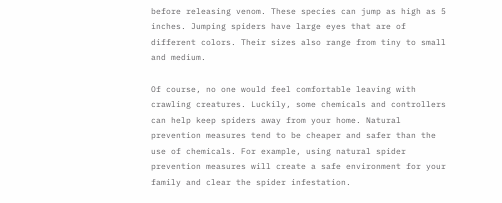before releasing venom. These species can jump as high as 5 inches. Jumping spiders have large eyes that are of different colors. Their sizes also range from tiny to small and medium.

Of course, no one would feel comfortable leaving with crawling creatures. Luckily, some chemicals and controllers can help keep spiders away from your home. Natural prevention measures tend to be cheaper and safer than the use of chemicals. For example, using natural spider prevention measures will create a safe environment for your family and clear the spider infestation.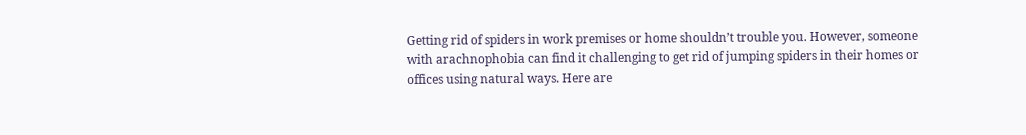Getting rid of spiders in work premises or home shouldn’t trouble you. However, someone with arachnophobia can find it challenging to get rid of jumping spiders in their homes or offices using natural ways. Here are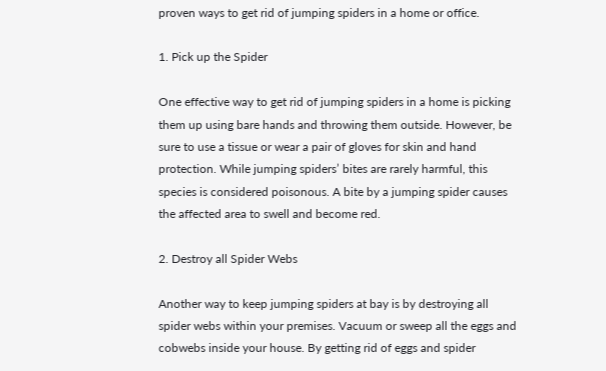proven ways to get rid of jumping spiders in a home or office.

1. Pick up the Spider

One effective way to get rid of jumping spiders in a home is picking them up using bare hands and throwing them outside. However, be sure to use a tissue or wear a pair of gloves for skin and hand protection. While jumping spiders’ bites are rarely harmful, this species is considered poisonous. A bite by a jumping spider causes the affected area to swell and become red.

2. Destroy all Spider Webs

Another way to keep jumping spiders at bay is by destroying all spider webs within your premises. Vacuum or sweep all the eggs and cobwebs inside your house. By getting rid of eggs and spider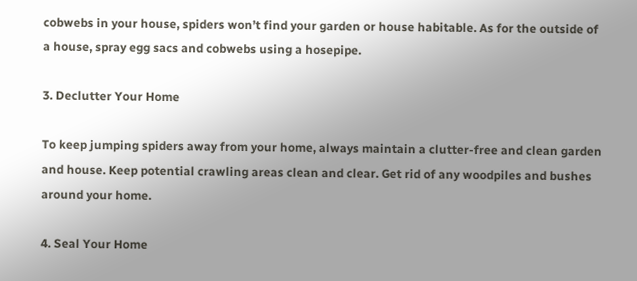cobwebs in your house, spiders won’t find your garden or house habitable. As for the outside of a house, spray egg sacs and cobwebs using a hosepipe.

3. Declutter Your Home

To keep jumping spiders away from your home, always maintain a clutter-free and clean garden and house. Keep potential crawling areas clean and clear. Get rid of any woodpiles and bushes around your home.

4. Seal Your Home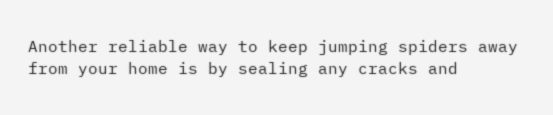Another reliable way to keep jumping spiders away from your home is by sealing any cracks and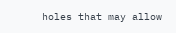holes that may allow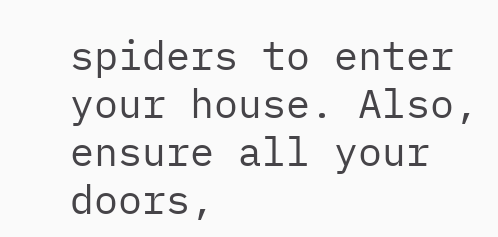spiders to enter your house. Also, ensure all your doors,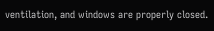ventilation, and windows are properly closed.